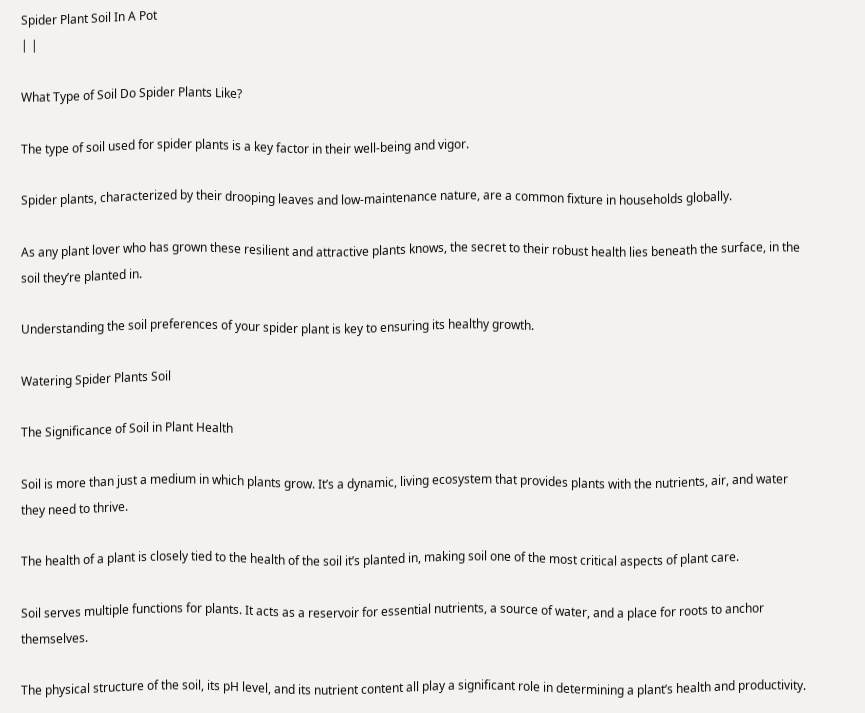Spider Plant Soil In A Pot
| |

What Type of Soil Do Spider Plants Like?

The type of soil used for spider plants is a key factor in their well-being and vigor.

Spider plants, characterized by their drooping leaves and low-maintenance nature, are a common fixture in households globally.

As any plant lover who has grown these resilient and attractive plants knows, the secret to their robust health lies beneath the surface, in the soil they’re planted in.

Understanding the soil preferences of your spider plant is key to ensuring its healthy growth.

Watering Spider Plants Soil

The Significance of Soil in Plant Health

Soil is more than just a medium in which plants grow. It’s a dynamic, living ecosystem that provides plants with the nutrients, air, and water they need to thrive.

The health of a plant is closely tied to the health of the soil it’s planted in, making soil one of the most critical aspects of plant care.

Soil serves multiple functions for plants. It acts as a reservoir for essential nutrients, a source of water, and a place for roots to anchor themselves.

The physical structure of the soil, its pH level, and its nutrient content all play a significant role in determining a plant’s health and productivity.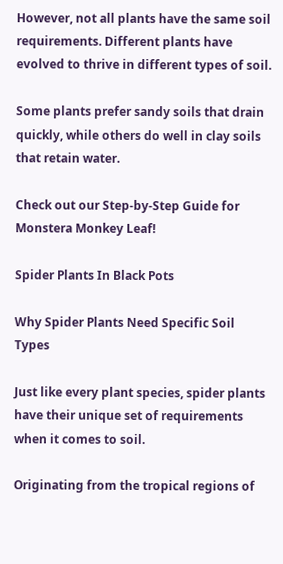However, not all plants have the same soil requirements. Different plants have evolved to thrive in different types of soil.

Some plants prefer sandy soils that drain quickly, while others do well in clay soils that retain water.

Check out our Step-by-Step Guide for Monstera Monkey Leaf!

Spider Plants In Black Pots

Why Spider Plants Need Specific Soil Types

Just like every plant species, spider plants have their unique set of requirements when it comes to soil.

Originating from the tropical regions of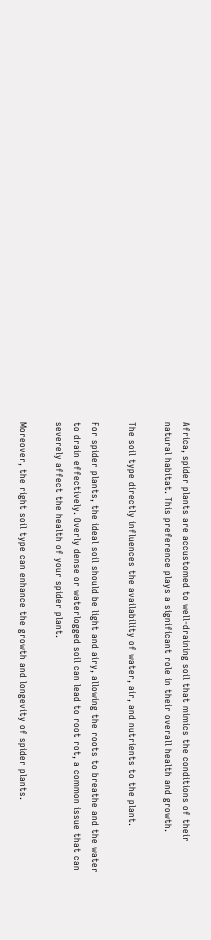Africa, spider plants are accustomed to well-draining soil that mimics the conditions of their natural habitat. This preference plays a significant role in their overall health and growth.

The soil type directly influences the availability of water, air, and nutrients to the plant.

For spider plants, the ideal soil should be light and airy, allowing the roots to breathe and the water to drain effectively. Overly dense or waterlogged soil can lead to root rot, a common issue that can severely affect the health of your spider plant.

Moreover, the right soil type can enhance the growth and longevity of spider plants.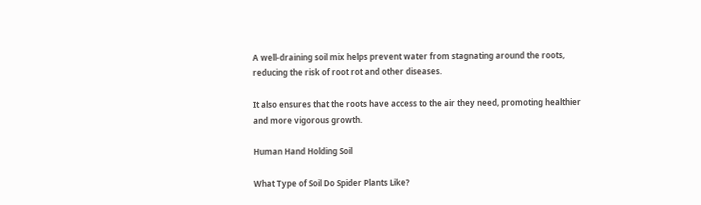A well-draining soil mix helps prevent water from stagnating around the roots, reducing the risk of root rot and other diseases.

It also ensures that the roots have access to the air they need, promoting healthier and more vigorous growth.

Human Hand Holding Soil

What Type of Soil Do Spider Plants Like?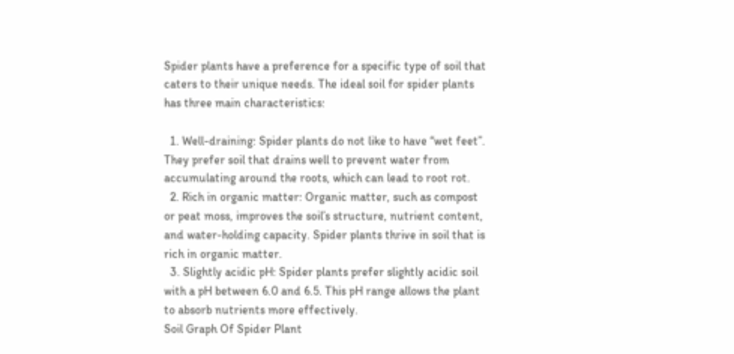Spider plants have a preference for a specific type of soil that caters to their unique needs. The ideal soil for spider plants has three main characteristics:

  1. Well-draining: Spider plants do not like to have “wet feet”. They prefer soil that drains well to prevent water from accumulating around the roots, which can lead to root rot.
  2. Rich in organic matter: Organic matter, such as compost or peat moss, improves the soil’s structure, nutrient content, and water-holding capacity. Spider plants thrive in soil that is rich in organic matter.
  3. Slightly acidic pH: Spider plants prefer slightly acidic soil with a pH between 6.0 and 6.5. This pH range allows the plant to absorb nutrients more effectively.
Soil Graph Of Spider Plant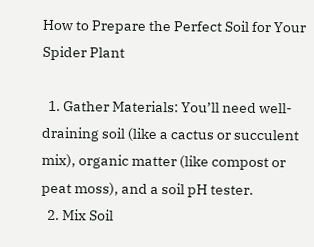How to Prepare the Perfect Soil for Your Spider Plant

  1. Gather Materials: You’ll need well-draining soil (like a cactus or succulent mix), organic matter (like compost or peat moss), and a soil pH tester.
  2. Mix Soil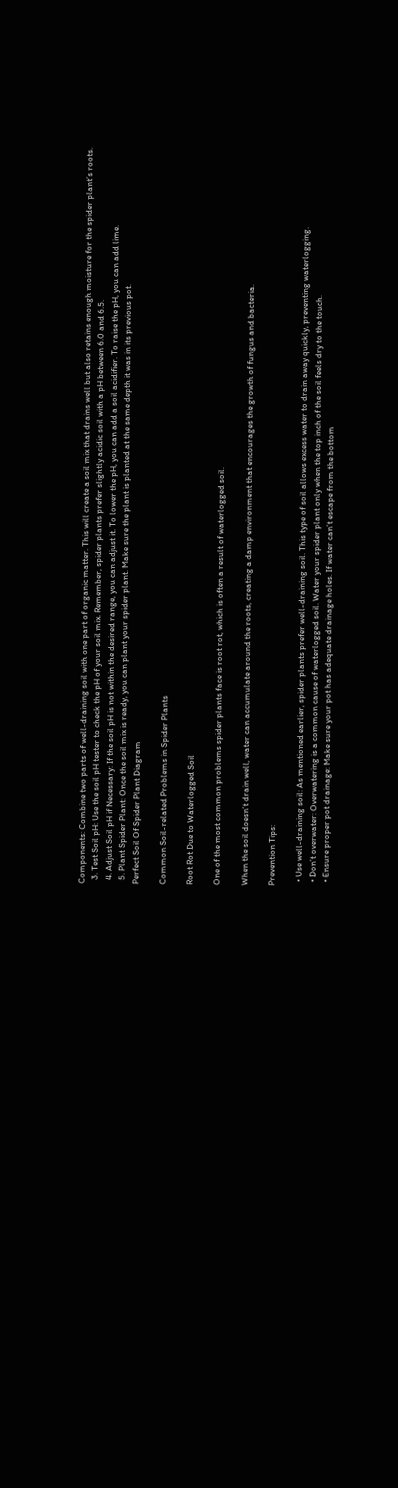Components: Combine two parts of well-draining soil with one part of organic matter. This will create a soil mix that drains well but also retains enough moisture for the spider plant’s roots.
  3. Test Soil pH: Use the soil pH tester to check the pH of your soil mix. Remember, spider plants prefer slightly acidic soil with a pH between 6.0 and 6.5.
  4. Adjust Soil pH if Necessary: If the soil pH is not within the desired range, you can adjust it. To lower the pH, you can add a soil acidifier. To raise the pH, you can add lime.
  5. Plant Spider Plant: Once the soil mix is ready, you can plant your spider plant. Make sure the plant is planted at the same depth it was in its previous pot.
Perfect Soil Of Spider Plant Diagram

Common Soil-related Problems in Spider Plants

Root Rot Due to Waterlogged Soil

One of the most common problems spider plants face is root rot, which is often a result of waterlogged soil.

When the soil doesn’t drain well, water can accumulate around the roots, creating a damp environment that encourages the growth of fungus and bacteria.

Prevention Tips:

  • Use well-draining soil: As mentioned earlier, spider plants prefer well-draining soil. This type of soil allows excess water to drain away quickly, preventing waterlogging.
  • Don’t overwater: Overwatering is a common cause of waterlogged soil. Water your spider plant only when the top inch of the soil feels dry to the touch.
  • Ensure proper pot drainage: Make sure your pot has adequate drainage holes. If water can’t escape from the bottom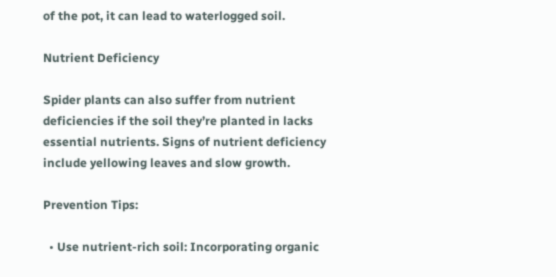of the pot, it can lead to waterlogged soil.

Nutrient Deficiency

Spider plants can also suffer from nutrient deficiencies if the soil they’re planted in lacks essential nutrients. Signs of nutrient deficiency include yellowing leaves and slow growth.

Prevention Tips:

  • Use nutrient-rich soil: Incorporating organic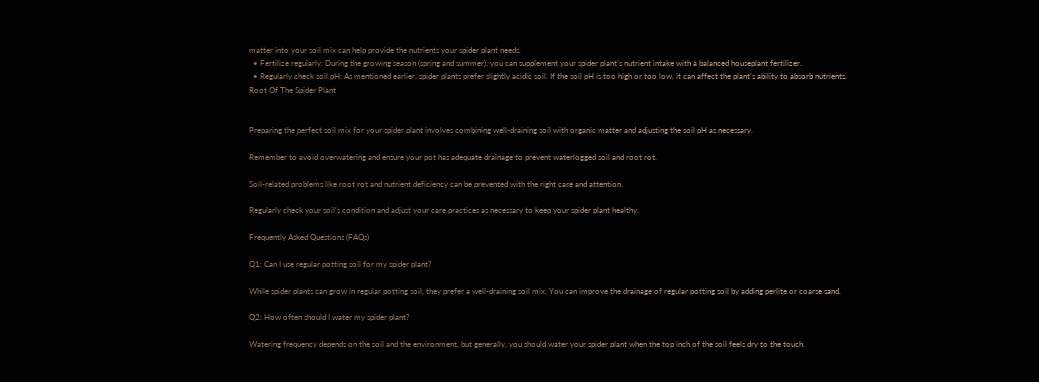matter into your soil mix can help provide the nutrients your spider plant needs.
  • Fertilize regularly: During the growing season (spring and summer), you can supplement your spider plant’s nutrient intake with a balanced houseplant fertilizer.
  • Regularly check soil pH: As mentioned earlier, spider plants prefer slightly acidic soil. If the soil pH is too high or too low, it can affect the plant’s ability to absorb nutrients.
Root Of The Spider Plant


Preparing the perfect soil mix for your spider plant involves combining well-draining soil with organic matter and adjusting the soil pH as necessary.

Remember to avoid overwatering and ensure your pot has adequate drainage to prevent waterlogged soil and root rot.

Soil-related problems like root rot and nutrient deficiency can be prevented with the right care and attention.

Regularly check your soil’s condition and adjust your care practices as necessary to keep your spider plant healthy.

Frequently Asked Questions (FAQs)

Q1: Can I use regular potting soil for my spider plant?

While spider plants can grow in regular potting soil, they prefer a well-draining soil mix. You can improve the drainage of regular potting soil by adding perlite or coarse sand.

Q2: How often should I water my spider plant?

Watering frequency depends on the soil and the environment, but generally, you should water your spider plant when the top inch of the soil feels dry to the touch.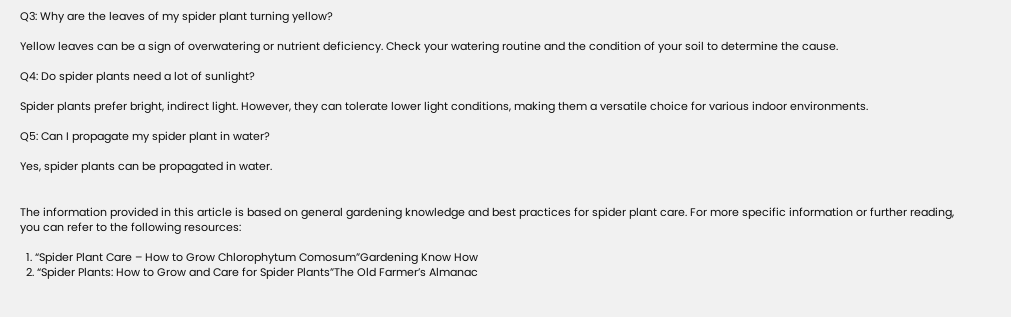Q3: Why are the leaves of my spider plant turning yellow?

Yellow leaves can be a sign of overwatering or nutrient deficiency. Check your watering routine and the condition of your soil to determine the cause.

Q4: Do spider plants need a lot of sunlight?

Spider plants prefer bright, indirect light. However, they can tolerate lower light conditions, making them a versatile choice for various indoor environments.

Q5: Can I propagate my spider plant in water?

Yes, spider plants can be propagated in water.


The information provided in this article is based on general gardening knowledge and best practices for spider plant care. For more specific information or further reading, you can refer to the following resources:

  1. “Spider Plant Care – How to Grow Chlorophytum Comosum”Gardening Know How
  2. “Spider Plants: How to Grow and Care for Spider Plants”The Old Farmer’s Almanac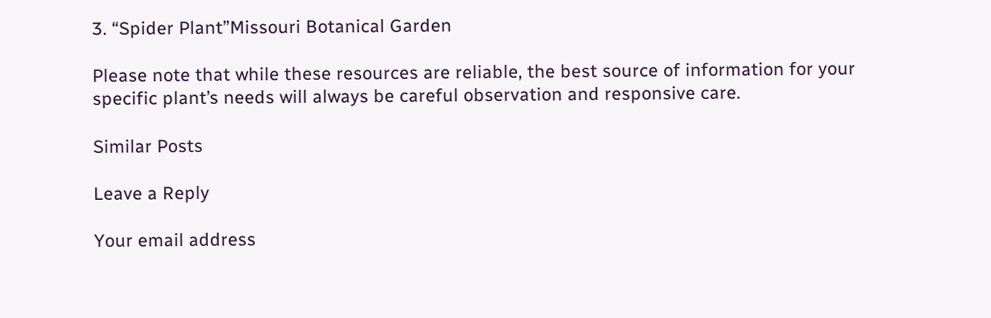3. “Spider Plant”Missouri Botanical Garden

Please note that while these resources are reliable, the best source of information for your specific plant’s needs will always be careful observation and responsive care.

Similar Posts

Leave a Reply

Your email address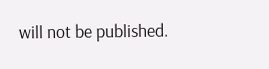will not be published.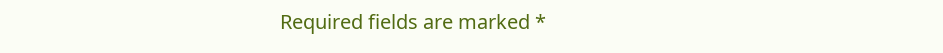Required fields are marked *